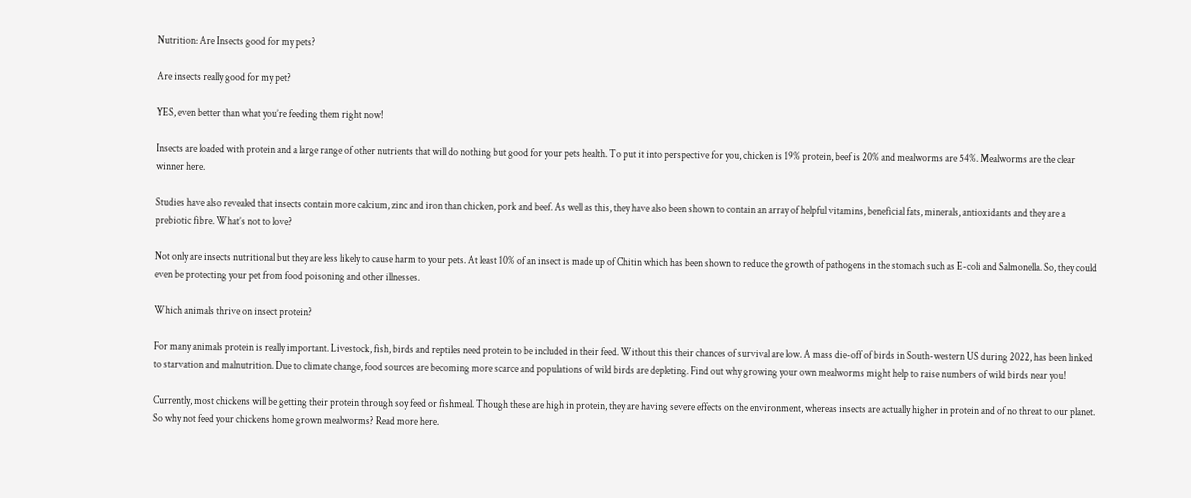Nutrition: Are Insects good for my pets?

Are insects really good for my pet?

YES, even better than what you’re feeding them right now!

Insects are loaded with protein and a large range of other nutrients that will do nothing but good for your pets health. To put it into perspective for you, chicken is 19% protein, beef is 20% and mealworms are 54%. Mealworms are the clear winner here.

Studies have also revealed that insects contain more calcium, zinc and iron than chicken, pork and beef. As well as this, they have also been shown to contain an array of helpful vitamins, beneficial fats, minerals, antioxidants and they are a prebiotic fibre. What’s not to love?

Not only are insects nutritional but they are less likely to cause harm to your pets. At least 10% of an insect is made up of Chitin which has been shown to reduce the growth of pathogens in the stomach such as E-coli and Salmonella. So, they could even be protecting your pet from food poisoning and other illnesses.

Which animals thrive on insect protein?

For many animals protein is really important. Livestock, fish, birds and reptiles need protein to be included in their feed. Without this their chances of survival are low. A mass die-off of birds in South-western US during 2022, has been linked to starvation and malnutrition. Due to climate change, food sources are becoming more scarce and populations of wild birds are depleting. Find out why growing your own mealworms might help to raise numbers of wild birds near you!

Currently, most chickens will be getting their protein through soy feed or fishmeal. Though these are high in protein, they are having severe effects on the environment, whereas insects are actually higher in protein and of no threat to our planet. So why not feed your chickens home grown mealworms? Read more here.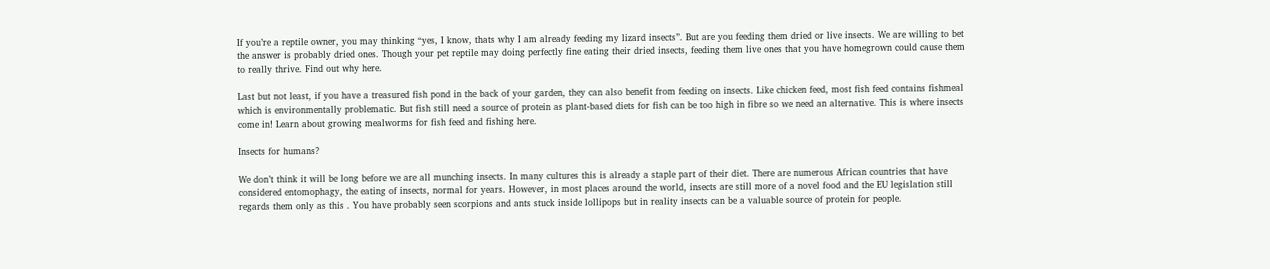If you’re a reptile owner, you may thinking “yes, I know, thats why I am already feeding my lizard insects”. But are you feeding them dried or live insects. We are willing to bet the answer is probably dried ones. Though your pet reptile may doing perfectly fine eating their dried insects, feeding them live ones that you have homegrown could cause them to really thrive. Find out why here.

Last but not least, if you have a treasured fish pond in the back of your garden, they can also benefit from feeding on insects. Like chicken feed, most fish feed contains fishmeal which is environmentally problematic. But fish still need a source of protein as plant-based diets for fish can be too high in fibre so we need an alternative. This is where insects come in! Learn about growing mealworms for fish feed and fishing here.

Insects for humans?

We don’t think it will be long before we are all munching insects. In many cultures this is already a staple part of their diet. There are numerous African countries that have considered entomophagy, the eating of insects, normal for years. However, in most places around the world, insects are still more of a novel food and the EU legislation still regards them only as this . You have probably seen scorpions and ants stuck inside lollipops but in reality insects can be a valuable source of protein for people.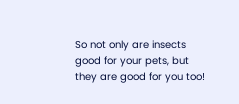So not only are insects good for your pets, but they are good for you too!